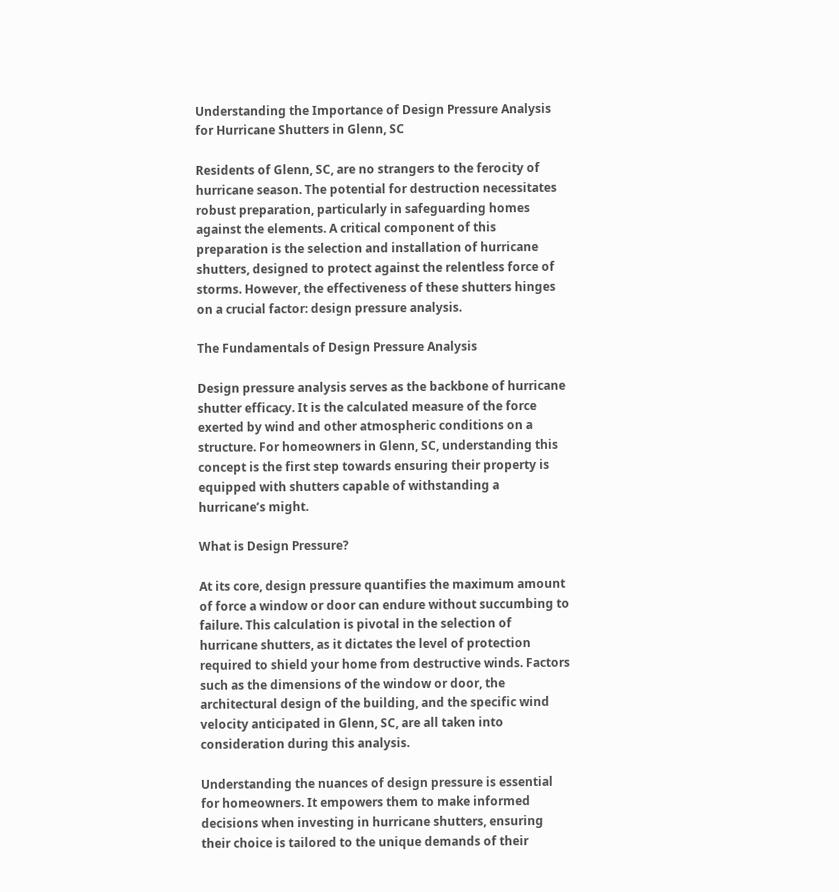Understanding the Importance of Design Pressure Analysis for Hurricane Shutters in Glenn, SC

Residents of Glenn, SC, are no strangers to the ferocity of hurricane season. The potential for destruction necessitates robust preparation, particularly in safeguarding homes against the elements. A critical component of this preparation is the selection and installation of hurricane shutters, designed to protect against the relentless force of storms. However, the effectiveness of these shutters hinges on a crucial factor: design pressure analysis.

The Fundamentals of Design Pressure Analysis

Design pressure analysis serves as the backbone of hurricane shutter efficacy. It is the calculated measure of the force exerted by wind and other atmospheric conditions on a structure. For homeowners in Glenn, SC, understanding this concept is the first step towards ensuring their property is equipped with shutters capable of withstanding a hurricane’s might.

What is Design Pressure?

At its core, design pressure quantifies the maximum amount of force a window or door can endure without succumbing to failure. This calculation is pivotal in the selection of hurricane shutters, as it dictates the level of protection required to shield your home from destructive winds. Factors such as the dimensions of the window or door, the architectural design of the building, and the specific wind velocity anticipated in Glenn, SC, are all taken into consideration during this analysis.

Understanding the nuances of design pressure is essential for homeowners. It empowers them to make informed decisions when investing in hurricane shutters, ensuring their choice is tailored to the unique demands of their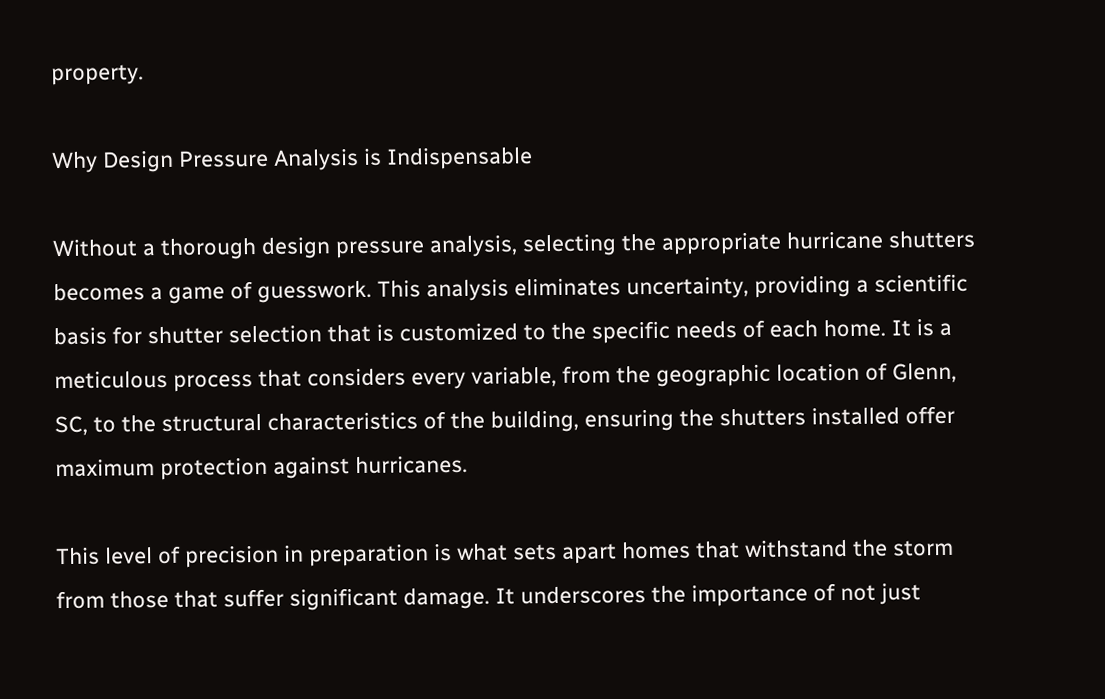property.

Why Design Pressure Analysis is Indispensable

Without a thorough design pressure analysis, selecting the appropriate hurricane shutters becomes a game of guesswork. This analysis eliminates uncertainty, providing a scientific basis for shutter selection that is customized to the specific needs of each home. It is a meticulous process that considers every variable, from the geographic location of Glenn, SC, to the structural characteristics of the building, ensuring the shutters installed offer maximum protection against hurricanes.

This level of precision in preparation is what sets apart homes that withstand the storm from those that suffer significant damage. It underscores the importance of not just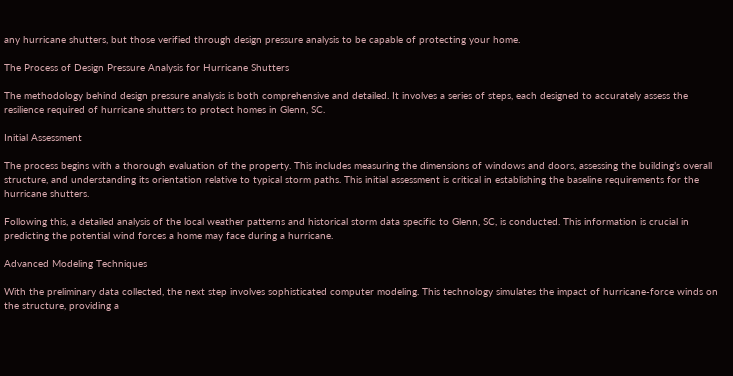any hurricane shutters, but those verified through design pressure analysis to be capable of protecting your home.

The Process of Design Pressure Analysis for Hurricane Shutters

The methodology behind design pressure analysis is both comprehensive and detailed. It involves a series of steps, each designed to accurately assess the resilience required of hurricane shutters to protect homes in Glenn, SC.

Initial Assessment

The process begins with a thorough evaluation of the property. This includes measuring the dimensions of windows and doors, assessing the building’s overall structure, and understanding its orientation relative to typical storm paths. This initial assessment is critical in establishing the baseline requirements for the hurricane shutters.

Following this, a detailed analysis of the local weather patterns and historical storm data specific to Glenn, SC, is conducted. This information is crucial in predicting the potential wind forces a home may face during a hurricane.

Advanced Modeling Techniques

With the preliminary data collected, the next step involves sophisticated computer modeling. This technology simulates the impact of hurricane-force winds on the structure, providing a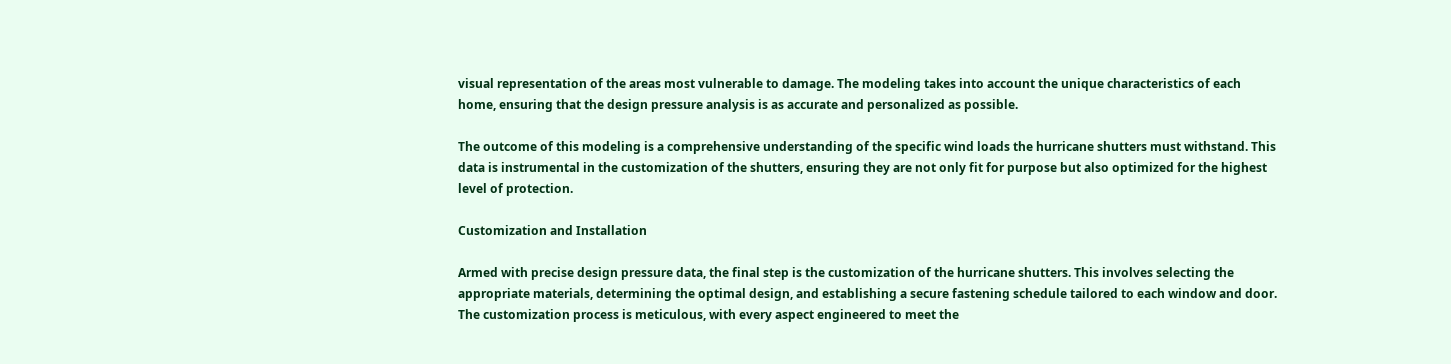visual representation of the areas most vulnerable to damage. The modeling takes into account the unique characteristics of each home, ensuring that the design pressure analysis is as accurate and personalized as possible.

The outcome of this modeling is a comprehensive understanding of the specific wind loads the hurricane shutters must withstand. This data is instrumental in the customization of the shutters, ensuring they are not only fit for purpose but also optimized for the highest level of protection.

Customization and Installation

Armed with precise design pressure data, the final step is the customization of the hurricane shutters. This involves selecting the appropriate materials, determining the optimal design, and establishing a secure fastening schedule tailored to each window and door. The customization process is meticulous, with every aspect engineered to meet the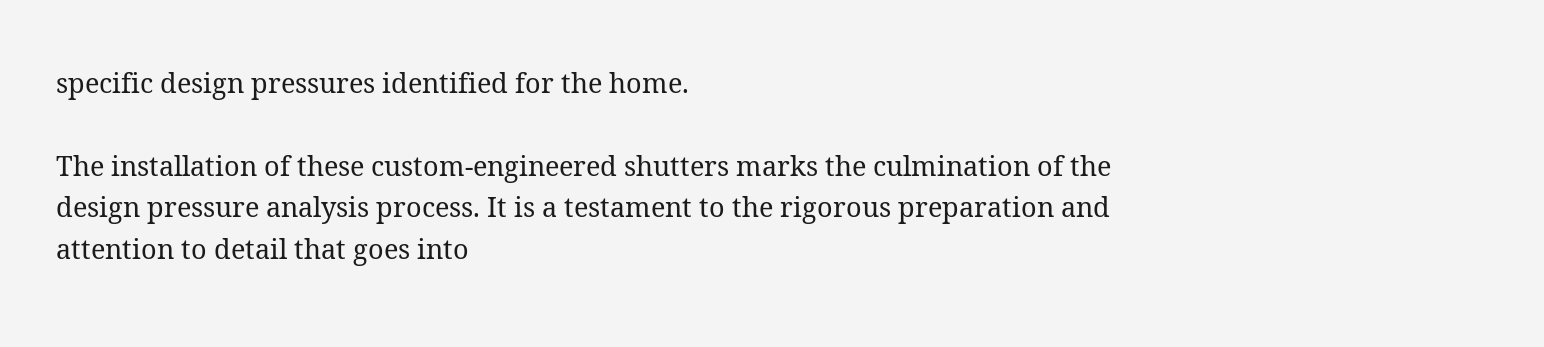specific design pressures identified for the home.

The installation of these custom-engineered shutters marks the culmination of the design pressure analysis process. It is a testament to the rigorous preparation and attention to detail that goes into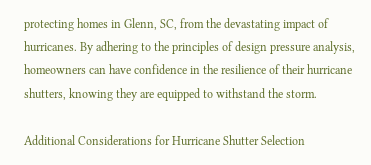protecting homes in Glenn, SC, from the devastating impact of hurricanes. By adhering to the principles of design pressure analysis, homeowners can have confidence in the resilience of their hurricane shutters, knowing they are equipped to withstand the storm.

Additional Considerations for Hurricane Shutter Selection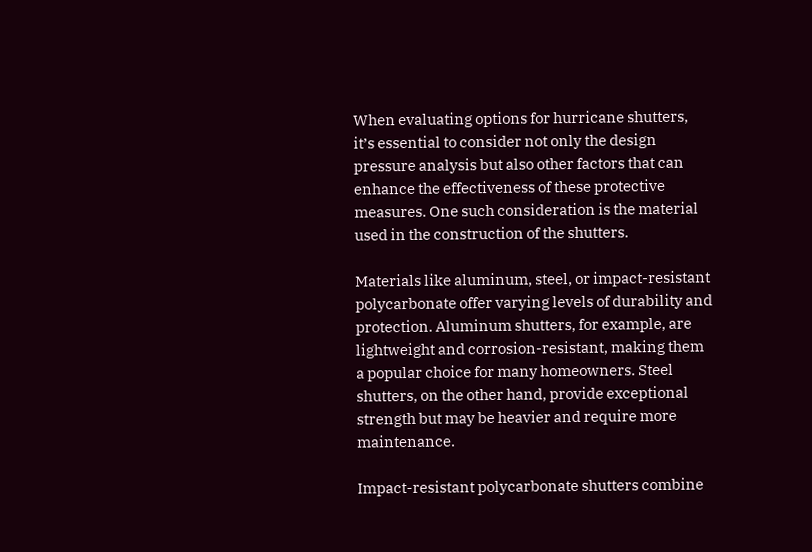When evaluating options for hurricane shutters, it’s essential to consider not only the design pressure analysis but also other factors that can enhance the effectiveness of these protective measures. One such consideration is the material used in the construction of the shutters.

Materials like aluminum, steel, or impact-resistant polycarbonate offer varying levels of durability and protection. Aluminum shutters, for example, are lightweight and corrosion-resistant, making them a popular choice for many homeowners. Steel shutters, on the other hand, provide exceptional strength but may be heavier and require more maintenance.

Impact-resistant polycarbonate shutters combine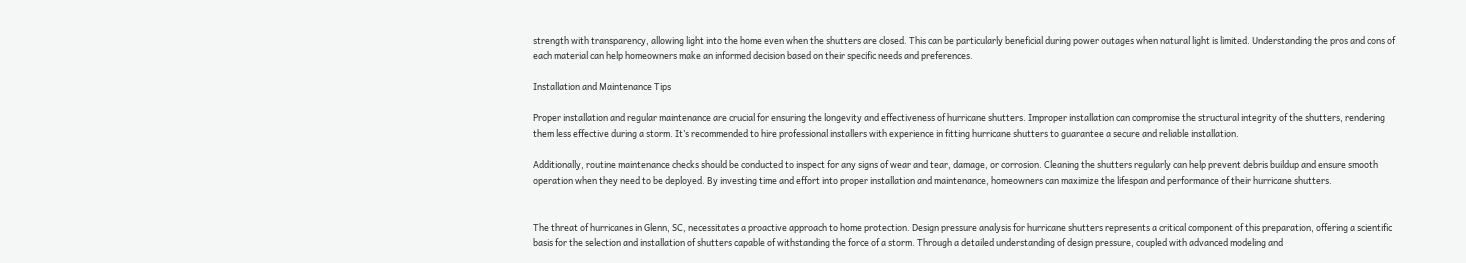strength with transparency, allowing light into the home even when the shutters are closed. This can be particularly beneficial during power outages when natural light is limited. Understanding the pros and cons of each material can help homeowners make an informed decision based on their specific needs and preferences.

Installation and Maintenance Tips

Proper installation and regular maintenance are crucial for ensuring the longevity and effectiveness of hurricane shutters. Improper installation can compromise the structural integrity of the shutters, rendering them less effective during a storm. It’s recommended to hire professional installers with experience in fitting hurricane shutters to guarantee a secure and reliable installation.

Additionally, routine maintenance checks should be conducted to inspect for any signs of wear and tear, damage, or corrosion. Cleaning the shutters regularly can help prevent debris buildup and ensure smooth operation when they need to be deployed. By investing time and effort into proper installation and maintenance, homeowners can maximize the lifespan and performance of their hurricane shutters.


The threat of hurricanes in Glenn, SC, necessitates a proactive approach to home protection. Design pressure analysis for hurricane shutters represents a critical component of this preparation, offering a scientific basis for the selection and installation of shutters capable of withstanding the force of a storm. Through a detailed understanding of design pressure, coupled with advanced modeling and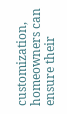customization, homeowners can ensure their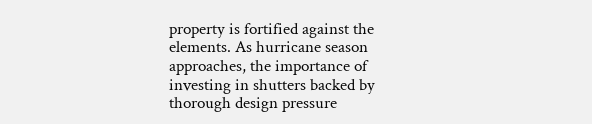property is fortified against the elements. As hurricane season approaches, the importance of investing in shutters backed by thorough design pressure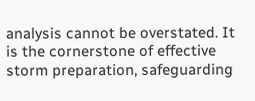analysis cannot be overstated. It is the cornerstone of effective storm preparation, safeguarding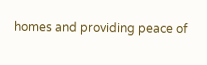homes and providing peace of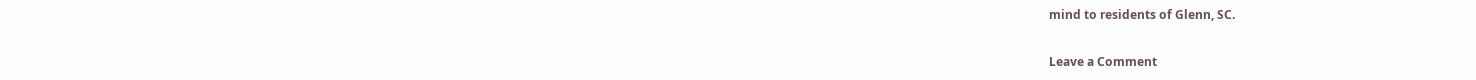mind to residents of Glenn, SC.

Leave a Comment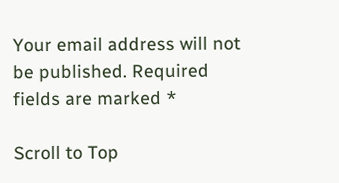Your email address will not be published. Required fields are marked *

Scroll to Top